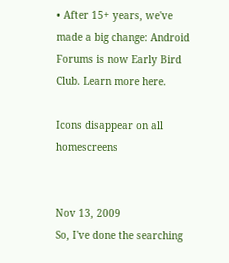• After 15+ years, we've made a big change: Android Forums is now Early Bird Club. Learn more here.

Icons disappear on all homescreens


Nov 13, 2009
So, I've done the searching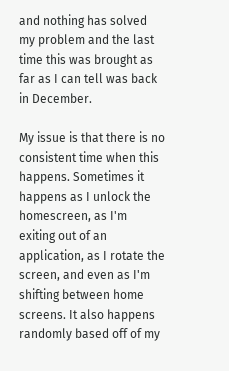and nothing has solved my problem and the last time this was brought as far as I can tell was back in December.

My issue is that there is no consistent time when this happens. Sometimes it happens as I unlock the homescreen, as I'm exiting out of an application, as I rotate the screen, and even as I'm shifting between home screens. It also happens randomly based off of my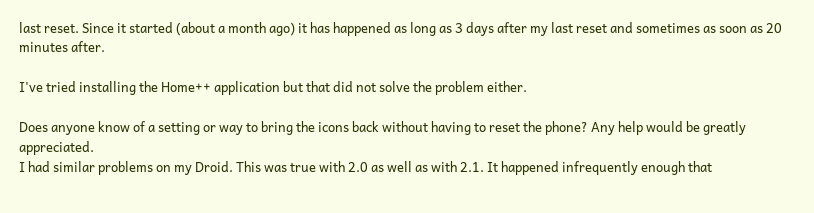last reset. Since it started (about a month ago) it has happened as long as 3 days after my last reset and sometimes as soon as 20 minutes after.

I've tried installing the Home++ application but that did not solve the problem either.

Does anyone know of a setting or way to bring the icons back without having to reset the phone? Any help would be greatly appreciated.
I had similar problems on my Droid. This was true with 2.0 as well as with 2.1. It happened infrequently enough that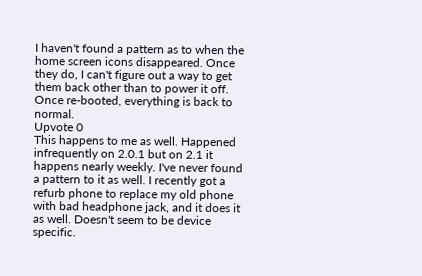I haven't found a pattern as to when the home screen icons disappeared. Once they do, I can't figure out a way to get them back other than to power it off. Once re-booted, everything is back to normal.
Upvote 0
This happens to me as well. Happened infrequently on 2.0.1 but on 2.1 it happens nearly weekly. I've never found a pattern to it as well. I recently got a refurb phone to replace my old phone with bad headphone jack, and it does it as well. Doesn't seem to be device specific.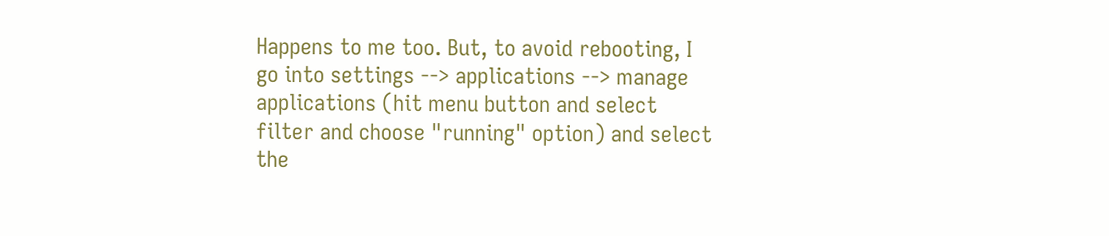Happens to me too. But, to avoid rebooting, I go into settings --> applications --> manage applications (hit menu button and select filter and choose "running" option) and select the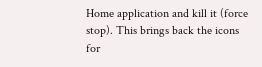Home application and kill it (force stop). This brings back the icons for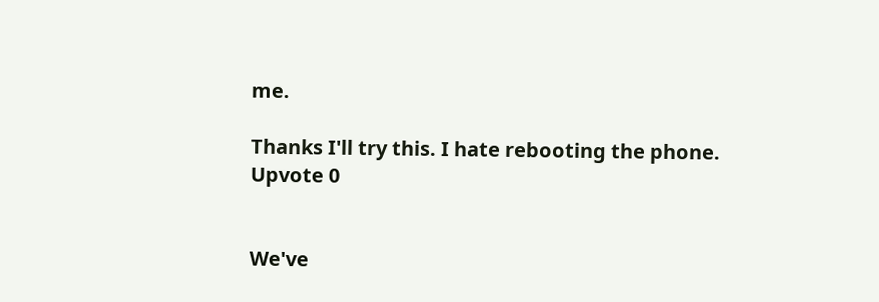me.

Thanks I'll try this. I hate rebooting the phone.
Upvote 0


We've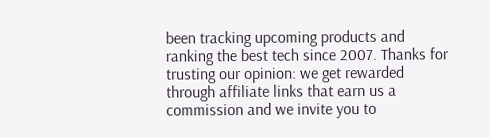been tracking upcoming products and ranking the best tech since 2007. Thanks for trusting our opinion: we get rewarded through affiliate links that earn us a commission and we invite you to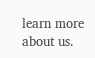learn more about us.